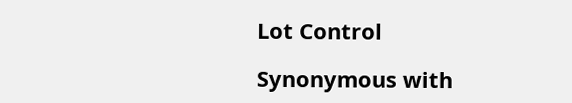Lot Control

Synonymous with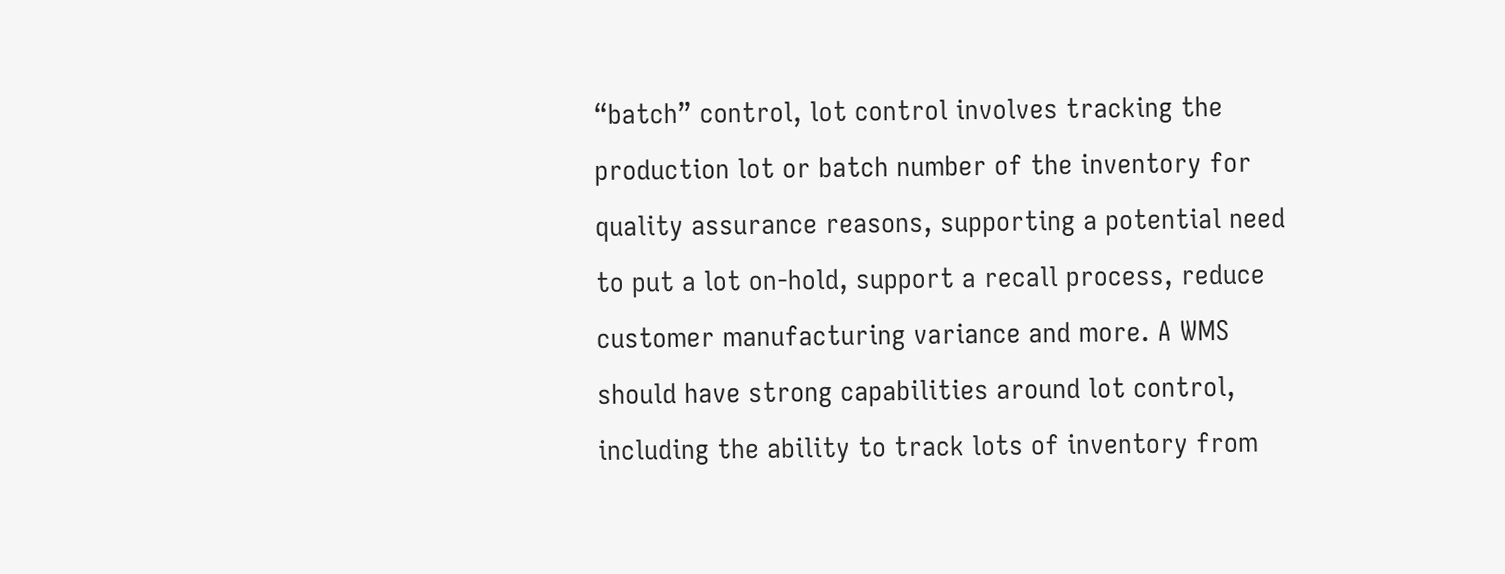“batch” control, lot control involves tracking the production lot or batch number of the inventory for quality assurance reasons, supporting a potential need to put a lot on-hold, support a recall process, reduce customer manufacturing variance and more. A WMS should have strong capabilities around lot control, including the ability to track lots of inventory from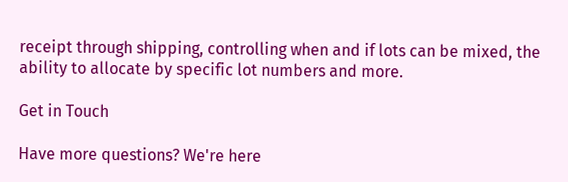receipt through shipping, controlling when and if lots can be mixed, the ability to allocate by specific lot numbers and more.

Get in Touch

Have more questions? We're here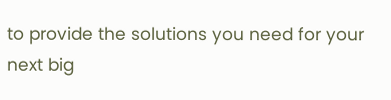to provide the solutions you need for your next big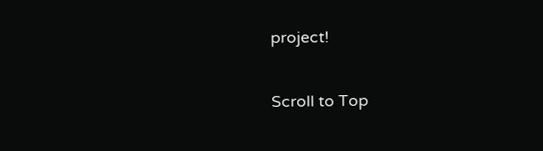project!

Scroll to Top